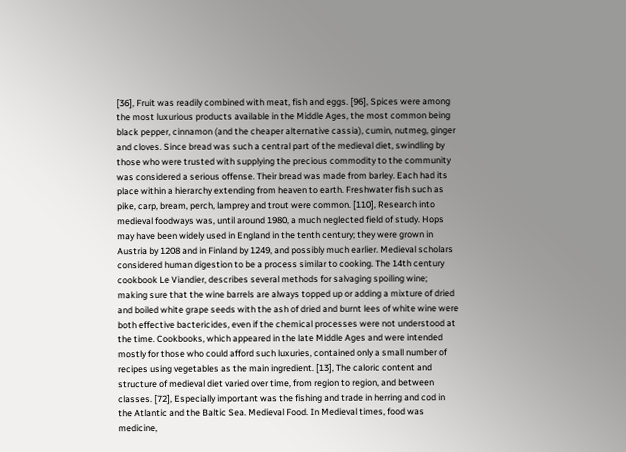[36], Fruit was readily combined with meat, fish and eggs. [96], Spices were among the most luxurious products available in the Middle Ages, the most common being black pepper, cinnamon (and the cheaper alternative cassia), cumin, nutmeg, ginger and cloves. Since bread was such a central part of the medieval diet, swindling by those who were trusted with supplying the precious commodity to the community was considered a serious offense. Their bread was made from barley. Each had its place within a hierarchy extending from heaven to earth. Freshwater fish such as pike, carp, bream, perch, lamprey and trout were common. [110], Research into medieval foodways was, until around 1980, a much neglected field of study. Hops may have been widely used in England in the tenth century; they were grown in Austria by 1208 and in Finland by 1249, and possibly much earlier. Medieval scholars considered human digestion to be a process similar to cooking. The 14th century cookbook Le Viandier, describes several methods for salvaging spoiling wine; making sure that the wine barrels are always topped up or adding a mixture of dried and boiled white grape seeds with the ash of dried and burnt lees of white wine were both effective bactericides, even if the chemical processes were not understood at the time. Cookbooks, which appeared in the late Middle Ages and were intended mostly for those who could afford such luxuries, contained only a small number of recipes using vegetables as the main ingredient. [13], The caloric content and structure of medieval diet varied over time, from region to region, and between classes. [72], Especially important was the fishing and trade in herring and cod in the Atlantic and the Baltic Sea. Medieval Food. In Medieval times, food was medicine,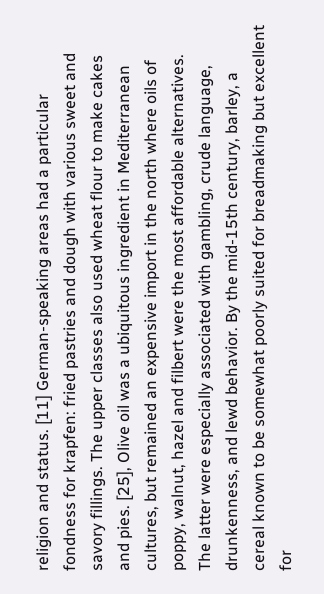religion and status. [11] German-speaking areas had a particular fondness for krapfen: fried pastries and dough with various sweet and savory fillings. The upper classes also used wheat flour to make cakes and pies. [25], Olive oil was a ubiquitous ingredient in Mediterranean cultures, but remained an expensive import in the north where oils of poppy, walnut, hazel and filbert were the most affordable alternatives. The latter were especially associated with gambling, crude language, drunkenness, and lewd behavior. By the mid-15th century, barley, a cereal known to be somewhat poorly suited for breadmaking but excellent for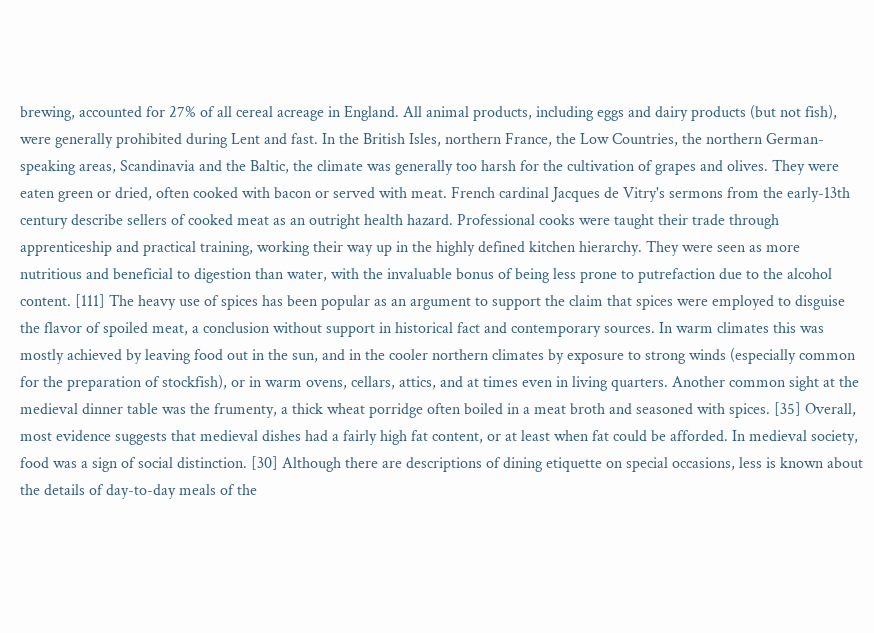brewing, accounted for 27% of all cereal acreage in England. All animal products, including eggs and dairy products (but not fish), were generally prohibited during Lent and fast. In the British Isles, northern France, the Low Countries, the northern German-speaking areas, Scandinavia and the Baltic, the climate was generally too harsh for the cultivation of grapes and olives. They were eaten green or dried, often cooked with bacon or served with meat. French cardinal Jacques de Vitry's sermons from the early-13th century describe sellers of cooked meat as an outright health hazard. Professional cooks were taught their trade through apprenticeship and practical training, working their way up in the highly defined kitchen hierarchy. They were seen as more nutritious and beneficial to digestion than water, with the invaluable bonus of being less prone to putrefaction due to the alcohol content. [111] The heavy use of spices has been popular as an argument to support the claim that spices were employed to disguise the flavor of spoiled meat, a conclusion without support in historical fact and contemporary sources. In warm climates this was mostly achieved by leaving food out in the sun, and in the cooler northern climates by exposure to strong winds (especially common for the preparation of stockfish), or in warm ovens, cellars, attics, and at times even in living quarters. Another common sight at the medieval dinner table was the frumenty, a thick wheat porridge often boiled in a meat broth and seasoned with spices. [35] Overall, most evidence suggests that medieval dishes had a fairly high fat content, or at least when fat could be afforded. In medieval society, food was a sign of social distinction. [30] Although there are descriptions of dining etiquette on special occasions, less is known about the details of day-to-day meals of the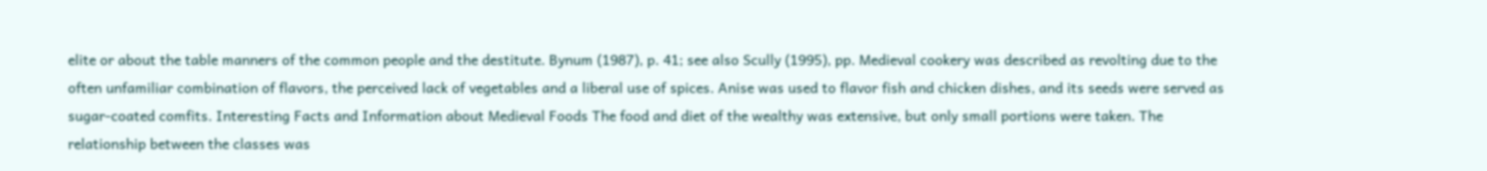elite or about the table manners of the common people and the destitute. Bynum (1987), p. 41; see also Scully (1995), pp. Medieval cookery was described as revolting due to the often unfamiliar combination of flavors, the perceived lack of vegetables and a liberal use of spices. Anise was used to flavor fish and chicken dishes, and its seeds were served as sugar-coated comfits. Interesting Facts and Information about Medieval Foods The food and diet of the wealthy was extensive, but only small portions were taken. The relationship between the classes was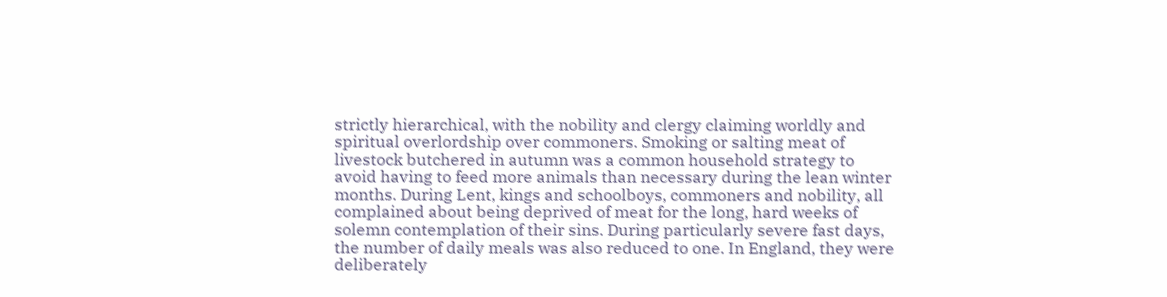strictly hierarchical, with the nobility and clergy claiming worldly and spiritual overlordship over commoners. Smoking or salting meat of livestock butchered in autumn was a common household strategy to avoid having to feed more animals than necessary during the lean winter months. During Lent, kings and schoolboys, commoners and nobility, all complained about being deprived of meat for the long, hard weeks of solemn contemplation of their sins. During particularly severe fast days, the number of daily meals was also reduced to one. In England, they were deliberately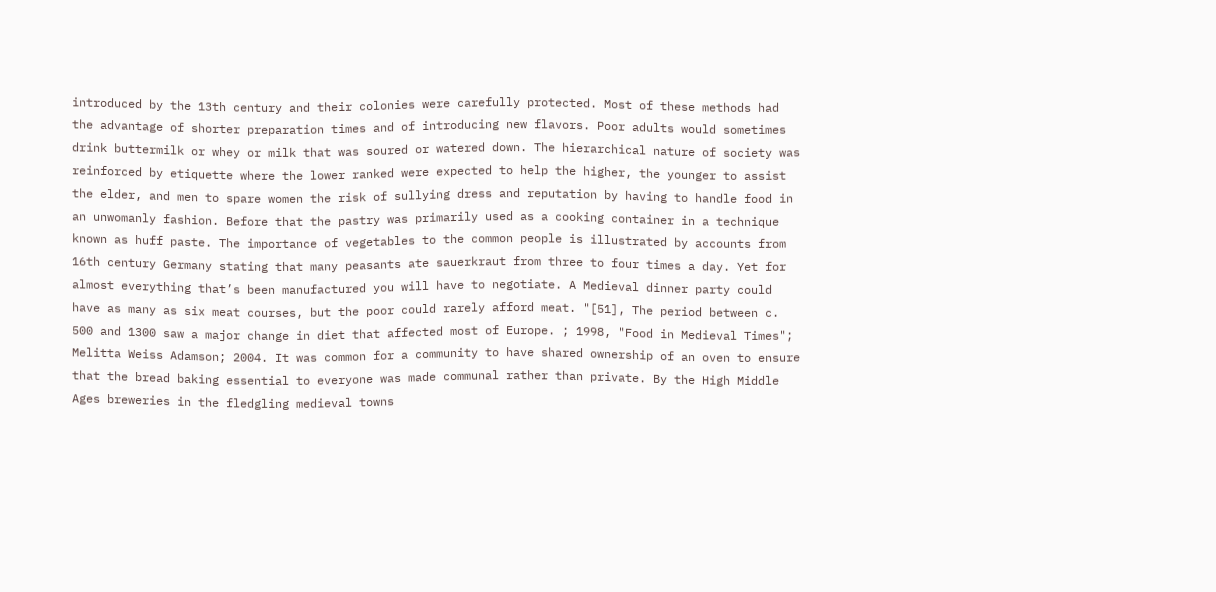introduced by the 13th century and their colonies were carefully protected. Most of these methods had the advantage of shorter preparation times and of introducing new flavors. Poor adults would sometimes drink buttermilk or whey or milk that was soured or watered down. The hierarchical nature of society was reinforced by etiquette where the lower ranked were expected to help the higher, the younger to assist the elder, and men to spare women the risk of sullying dress and reputation by having to handle food in an unwomanly fashion. Before that the pastry was primarily used as a cooking container in a technique known as huff paste. The importance of vegetables to the common people is illustrated by accounts from 16th century Germany stating that many peasants ate sauerkraut from three to four times a day. Yet for almost everything that’s been manufactured you will have to negotiate. A Medieval dinner party could have as many as six meat courses, but the poor could rarely afford meat. "[51], The period between c. 500 and 1300 saw a major change in diet that affected most of Europe. ; 1998, "Food in Medieval Times"; Melitta Weiss Adamson; 2004. It was common for a community to have shared ownership of an oven to ensure that the bread baking essential to everyone was made communal rather than private. By the High Middle Ages breweries in the fledgling medieval towns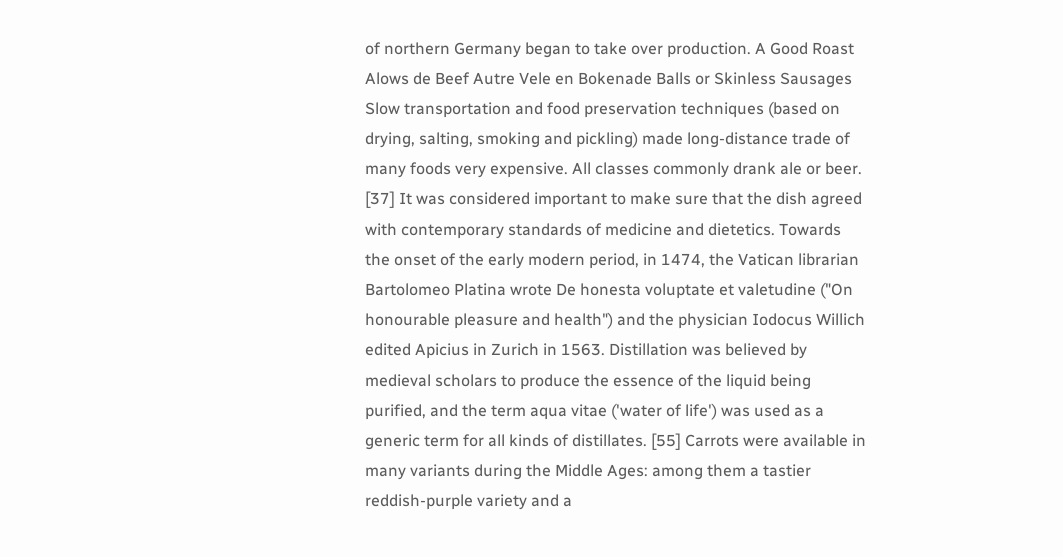of northern Germany began to take over production. A Good Roast Alows de Beef Autre Vele en Bokenade Balls or Skinless Sausages Slow transportation and food preservation techniques (based on drying, salting, smoking and pickling) made long-distance trade of many foods very expensive. All classes commonly drank ale or beer. [37] It was considered important to make sure that the dish agreed with contemporary standards of medicine and dietetics. Towards the onset of the early modern period, in 1474, the Vatican librarian Bartolomeo Platina wrote De honesta voluptate et valetudine ("On honourable pleasure and health") and the physician Iodocus Willich edited Apicius in Zurich in 1563. Distillation was believed by medieval scholars to produce the essence of the liquid being purified, and the term aqua vitae ('water of life') was used as a generic term for all kinds of distillates. [55] Carrots were available in many variants during the Middle Ages: among them a tastier reddish-purple variety and a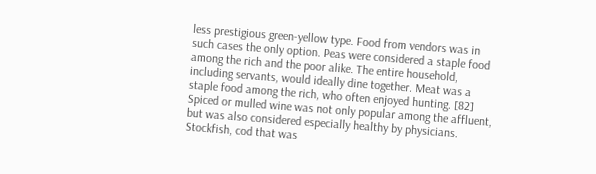less prestigious green-yellow type. Food from vendors was in such cases the only option. Peas were considered a staple food among the rich and the poor alike. The entire household, including servants, would ideally dine together. Meat was a staple food among the rich, who often enjoyed hunting. [82] Spiced or mulled wine was not only popular among the affluent, but was also considered especially healthy by physicians. Stockfish, cod that was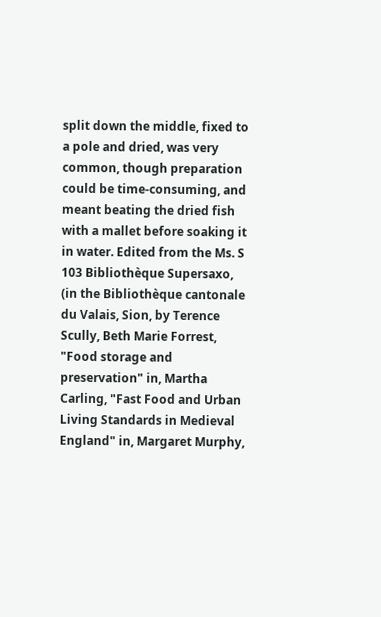split down the middle, fixed to a pole and dried, was very common, though preparation could be time-consuming, and meant beating the dried fish with a mallet before soaking it in water. Edited from the Ms. S 103 Bibliothèque Supersaxo, (in the Bibliothèque cantonale du Valais, Sion, by Terence Scully, Beth Marie Forrest, "Food storage and preservation" in, Martha Carling, "Fast Food and Urban Living Standards in Medieval England" in, Margaret Murphy,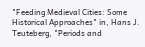"Feeding Medieval Cities: Some Historical Approaches" in, Hans J. Teuteberg, "Periods and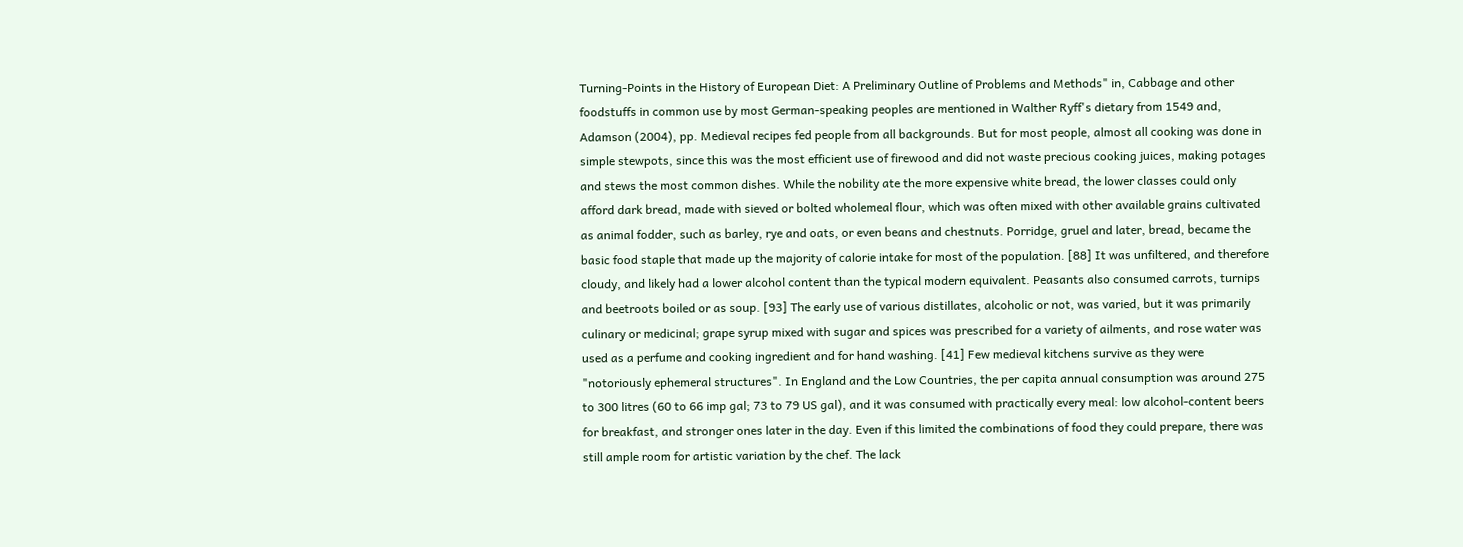Turning-Points in the History of European Diet: A Preliminary Outline of Problems and Methods" in, Cabbage and other foodstuffs in common use by most German-speaking peoples are mentioned in Walther Ryff's dietary from 1549 and, Adamson (2004), pp. Medieval recipes fed people from all backgrounds. But for most people, almost all cooking was done in simple stewpots, since this was the most efficient use of firewood and did not waste precious cooking juices, making potages and stews the most common dishes. While the nobility ate the more expensive white bread, the lower classes could only afford dark bread, made with sieved or bolted wholemeal flour, which was often mixed with other available grains cultivated as animal fodder, such as barley, rye and oats, or even beans and chestnuts. Porridge, gruel and later, bread, became the basic food staple that made up the majority of calorie intake for most of the population. [88] It was unfiltered, and therefore cloudy, and likely had a lower alcohol content than the typical modern equivalent. Peasants also consumed carrots, turnips and beetroots boiled or as soup. [93] The early use of various distillates, alcoholic or not, was varied, but it was primarily culinary or medicinal; grape syrup mixed with sugar and spices was prescribed for a variety of ailments, and rose water was used as a perfume and cooking ingredient and for hand washing. [41] Few medieval kitchens survive as they were "notoriously ephemeral structures". In England and the Low Countries, the per capita annual consumption was around 275 to 300 litres (60 to 66 imp gal; 73 to 79 US gal), and it was consumed with practically every meal: low alcohol-content beers for breakfast, and stronger ones later in the day. Even if this limited the combinations of food they could prepare, there was still ample room for artistic variation by the chef. The lack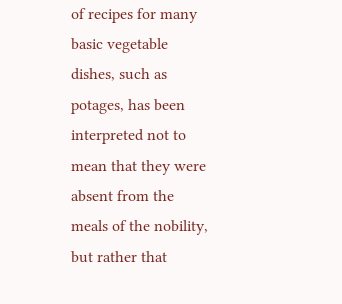of recipes for many basic vegetable dishes, such as potages, has been interpreted not to mean that they were absent from the meals of the nobility, but rather that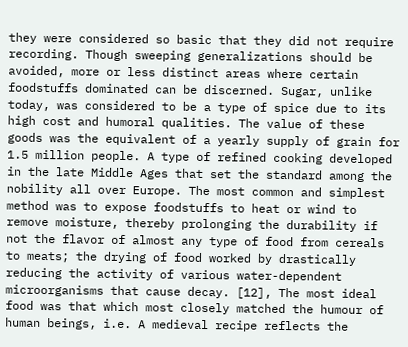they were considered so basic that they did not require recording. Though sweeping generalizations should be avoided, more or less distinct areas where certain foodstuffs dominated can be discerned. Sugar, unlike today, was considered to be a type of spice due to its high cost and humoral qualities. The value of these goods was the equivalent of a yearly supply of grain for 1.5 million people. A type of refined cooking developed in the late Middle Ages that set the standard among the nobility all over Europe. The most common and simplest method was to expose foodstuffs to heat or wind to remove moisture, thereby prolonging the durability if not the flavor of almost any type of food from cereals to meats; the drying of food worked by drastically reducing the activity of various water-dependent microorganisms that cause decay. [12], The most ideal food was that which most closely matched the humour of human beings, i.e. A medieval recipe reflects the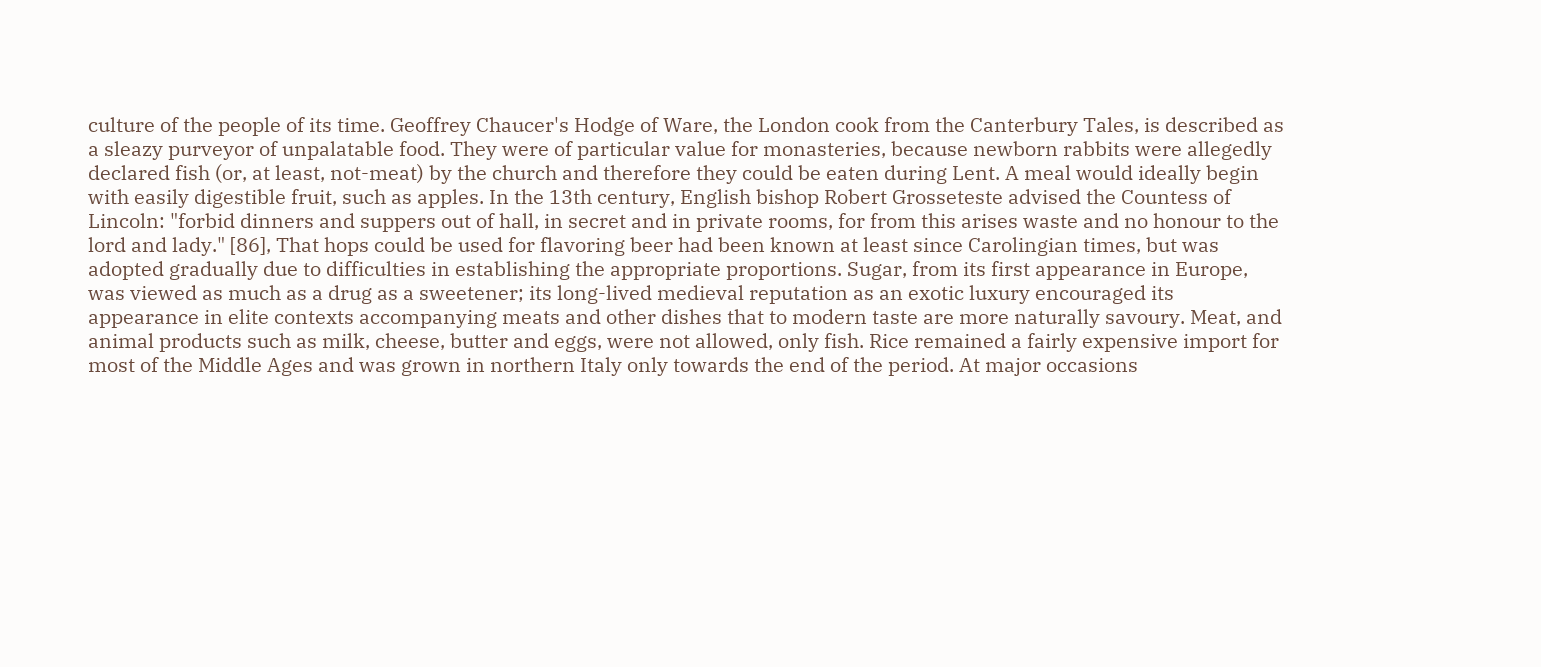culture of the people of its time. Geoffrey Chaucer's Hodge of Ware, the London cook from the Canterbury Tales, is described as a sleazy purveyor of unpalatable food. They were of particular value for monasteries, because newborn rabbits were allegedly declared fish (or, at least, not-meat) by the church and therefore they could be eaten during Lent. A meal would ideally begin with easily digestible fruit, such as apples. In the 13th century, English bishop Robert Grosseteste advised the Countess of Lincoln: "forbid dinners and suppers out of hall, in secret and in private rooms, for from this arises waste and no honour to the lord and lady." [86], That hops could be used for flavoring beer had been known at least since Carolingian times, but was adopted gradually due to difficulties in establishing the appropriate proportions. Sugar, from its first appearance in Europe, was viewed as much as a drug as a sweetener; its long-lived medieval reputation as an exotic luxury encouraged its appearance in elite contexts accompanying meats and other dishes that to modern taste are more naturally savoury. Meat, and animal products such as milk, cheese, butter and eggs, were not allowed, only fish. Rice remained a fairly expensive import for most of the Middle Ages and was grown in northern Italy only towards the end of the period. At major occasions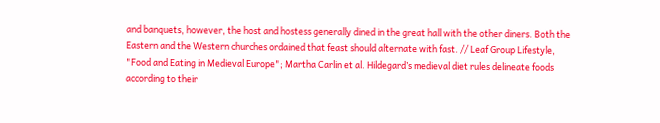and banquets, however, the host and hostess generally dined in the great hall with the other diners. Both the Eastern and the Western churches ordained that feast should alternate with fast. // Leaf Group Lifestyle, "Food and Eating in Medieval Europe"; Martha Carlin et al. Hildegard’s medieval diet rules delineate foods according to their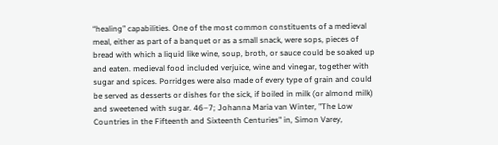“healing” capabilities. One of the most common constituents of a medieval meal, either as part of a banquet or as a small snack, were sops, pieces of bread with which a liquid like wine, soup, broth, or sauce could be soaked up and eaten. medieval food included verjuice, wine and vinegar, together with sugar and spices. Porridges were also made of every type of grain and could be served as desserts or dishes for the sick, if boiled in milk (or almond milk) and sweetened with sugar. 46–7; Johanna Maria van Winter, "The Low Countries in the Fifteenth and Sixteenth Centuries" in, Simon Varey,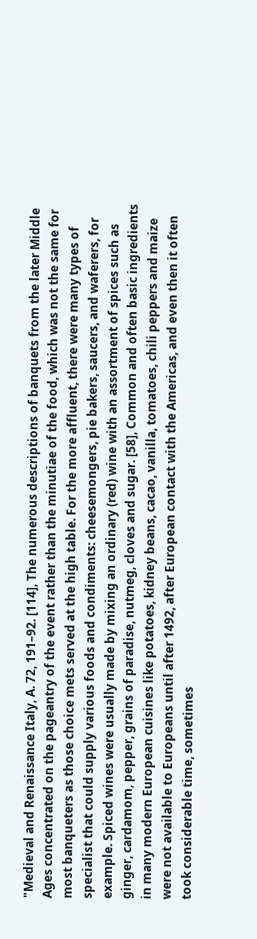"Medieval and Renaissance Italy, A. 72, 191–92. [114], The numerous descriptions of banquets from the later Middle Ages concentrated on the pageantry of the event rather than the minutiae of the food, which was not the same for most banqueters as those choice mets served at the high table. For the more affluent, there were many types of specialist that could supply various foods and condiments: cheesemongers, pie bakers, saucers, and waferers, for example. Spiced wines were usually made by mixing an ordinary (red) wine with an assortment of spices such as ginger, cardamom, pepper, grains of paradise, nutmeg, cloves and sugar. [58], Common and often basic ingredients in many modern European cuisines like potatoes, kidney beans, cacao, vanilla, tomatoes, chili peppers and maize were not available to Europeans until after 1492, after European contact with the Americas, and even then it often took considerable time, sometimes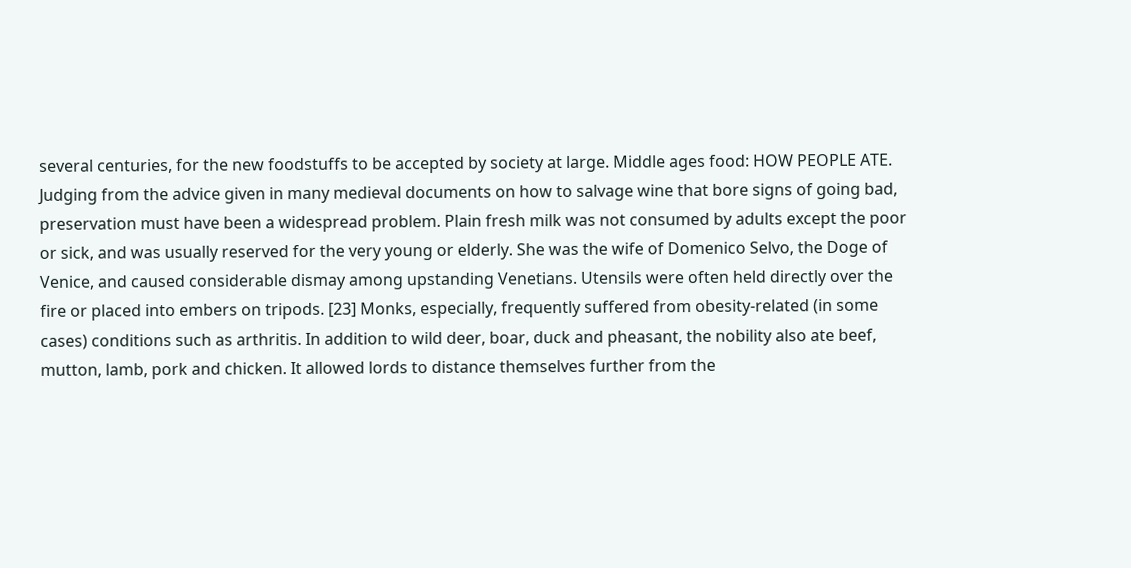several centuries, for the new foodstuffs to be accepted by society at large. Middle ages food: HOW PEOPLE ATE. Judging from the advice given in many medieval documents on how to salvage wine that bore signs of going bad, preservation must have been a widespread problem. Plain fresh milk was not consumed by adults except the poor or sick, and was usually reserved for the very young or elderly. She was the wife of Domenico Selvo, the Doge of Venice, and caused considerable dismay among upstanding Venetians. Utensils were often held directly over the fire or placed into embers on tripods. [23] Monks, especially, frequently suffered from obesity-related (in some cases) conditions such as arthritis. In addition to wild deer, boar, duck and pheasant, the nobility also ate beef, mutton, lamb, pork and chicken. It allowed lords to distance themselves further from the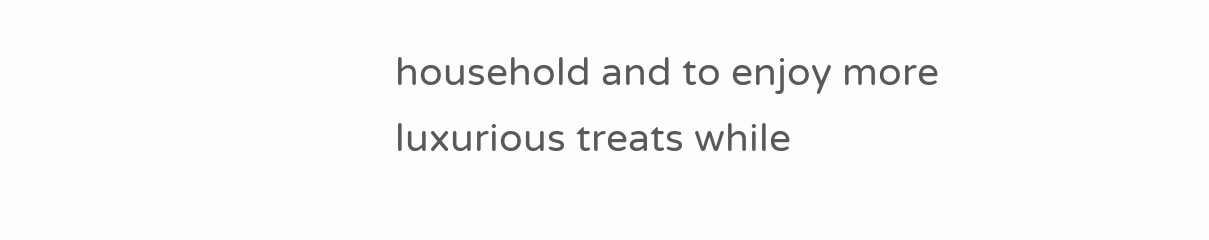household and to enjoy more luxurious treats while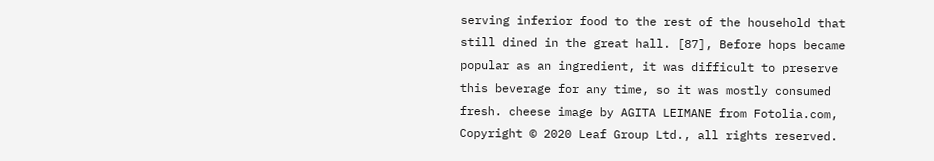serving inferior food to the rest of the household that still dined in the great hall. [87], Before hops became popular as an ingredient, it was difficult to preserve this beverage for any time, so it was mostly consumed fresh. cheese image by AGITA LEIMANE from Fotolia.com, Copyright © 2020 Leaf Group Ltd., all rights reserved.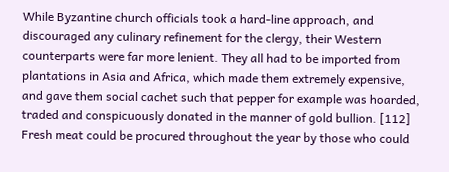While Byzantine church officials took a hard-line approach, and discouraged any culinary refinement for the clergy, their Western counterparts were far more lenient. They all had to be imported from plantations in Asia and Africa, which made them extremely expensive, and gave them social cachet such that pepper for example was hoarded, traded and conspicuously donated in the manner of gold bullion. [112] Fresh meat could be procured throughout the year by those who could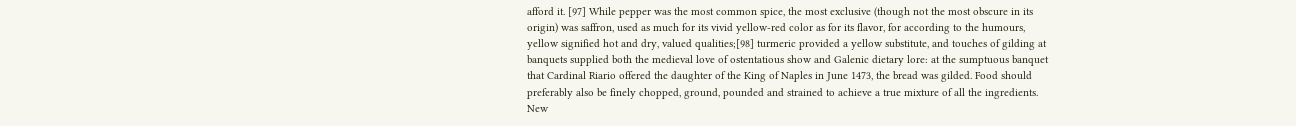afford it. [97] While pepper was the most common spice, the most exclusive (though not the most obscure in its origin) was saffron, used as much for its vivid yellow-red color as for its flavor, for according to the humours, yellow signified hot and dry, valued qualities;[98] turmeric provided a yellow substitute, and touches of gilding at banquets supplied both the medieval love of ostentatious show and Galenic dietary lore: at the sumptuous banquet that Cardinal Riario offered the daughter of the King of Naples in June 1473, the bread was gilded. Food should preferably also be finely chopped, ground, pounded and strained to achieve a true mixture of all the ingredients. New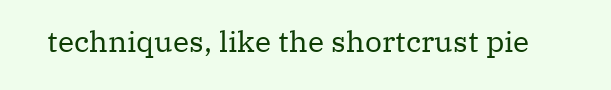techniques, like the shortcrust pie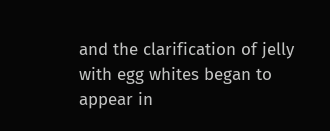and the clarification of jelly with egg whites began to appear in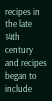recipes in the late 14th century and recipes began to include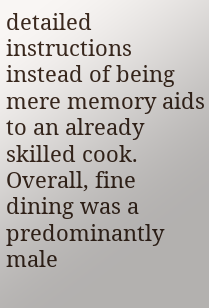detailed instructions instead of being mere memory aids to an already skilled cook. Overall, fine dining was a predominantly male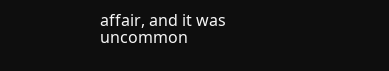affair, and it was uncommon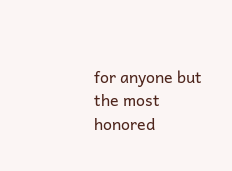for anyone but the most honored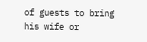of guests to bring his wife or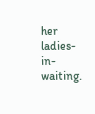her ladies-in-waiting.